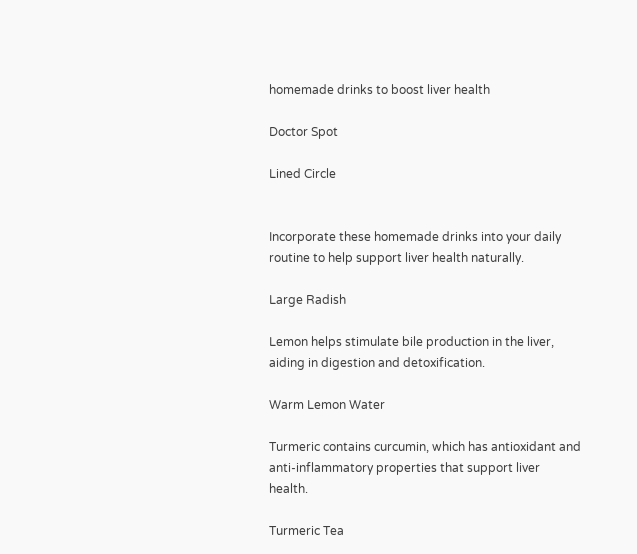homemade drinks to boost liver health

Doctor Spot

Lined Circle


Incorporate these homemade drinks into your daily routine to help support liver health naturally.

Large Radish

Lemon helps stimulate bile production in the liver, aiding in digestion and detoxification.

Warm Lemon Water

Turmeric contains curcumin, which has antioxidant and anti-inflammatory properties that support liver health.

Turmeric Tea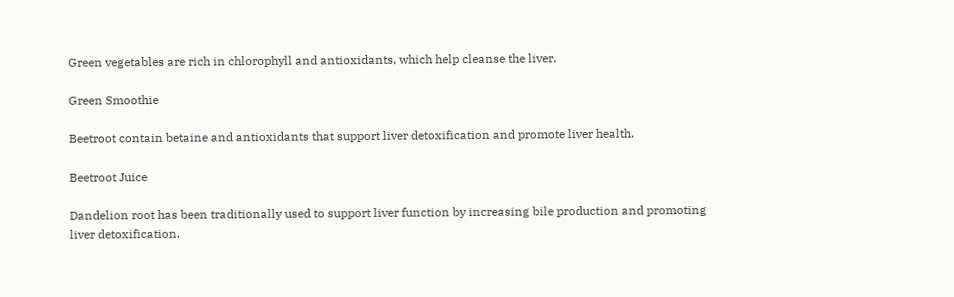Green vegetables are rich in chlorophyll and antioxidants, which help cleanse the liver.

Green Smoothie

Beetroot contain betaine and antioxidants that support liver detoxification and promote liver health.

Beetroot Juice

Dandelion root has been traditionally used to support liver function by increasing bile production and promoting liver detoxification.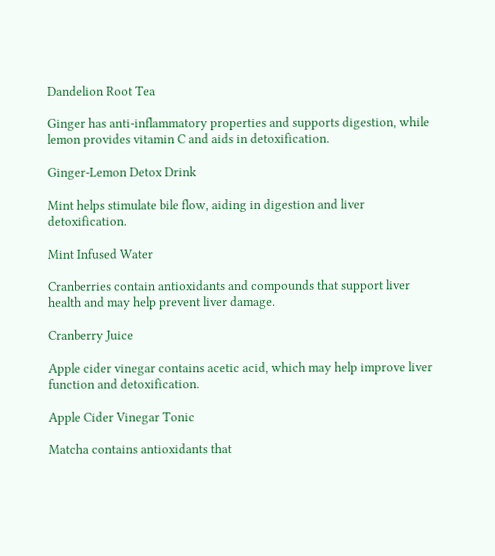Dandelion Root Tea

Ginger has anti-inflammatory properties and supports digestion, while lemon provides vitamin C and aids in detoxification.

Ginger-Lemon Detox Drink

Mint helps stimulate bile flow, aiding in digestion and liver detoxification.

Mint Infused Water

Cranberries contain antioxidants and compounds that support liver health and may help prevent liver damage.

Cranberry Juice

Apple cider vinegar contains acetic acid, which may help improve liver function and detoxification.

Apple Cider Vinegar Tonic

Matcha contains antioxidants that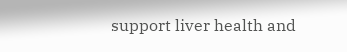support liver health and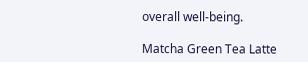overall well-being.

Matcha Green Tea Latte